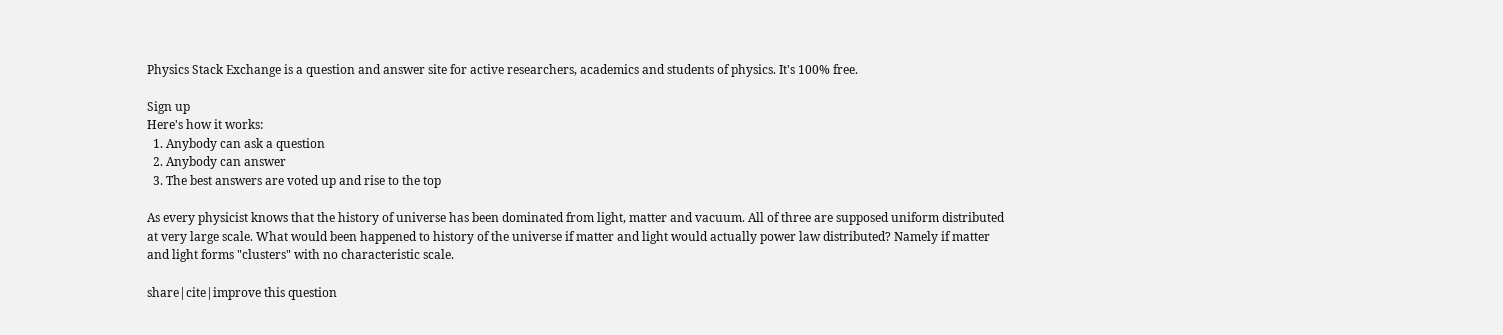Physics Stack Exchange is a question and answer site for active researchers, academics and students of physics. It's 100% free.

Sign up
Here's how it works:
  1. Anybody can ask a question
  2. Anybody can answer
  3. The best answers are voted up and rise to the top

As every physicist knows that the history of universe has been dominated from light, matter and vacuum. All of three are supposed uniform distributed at very large scale. What would been happened to history of the universe if matter and light would actually power law distributed? Namely if matter and light forms "clusters" with no characteristic scale.

share|cite|improve this question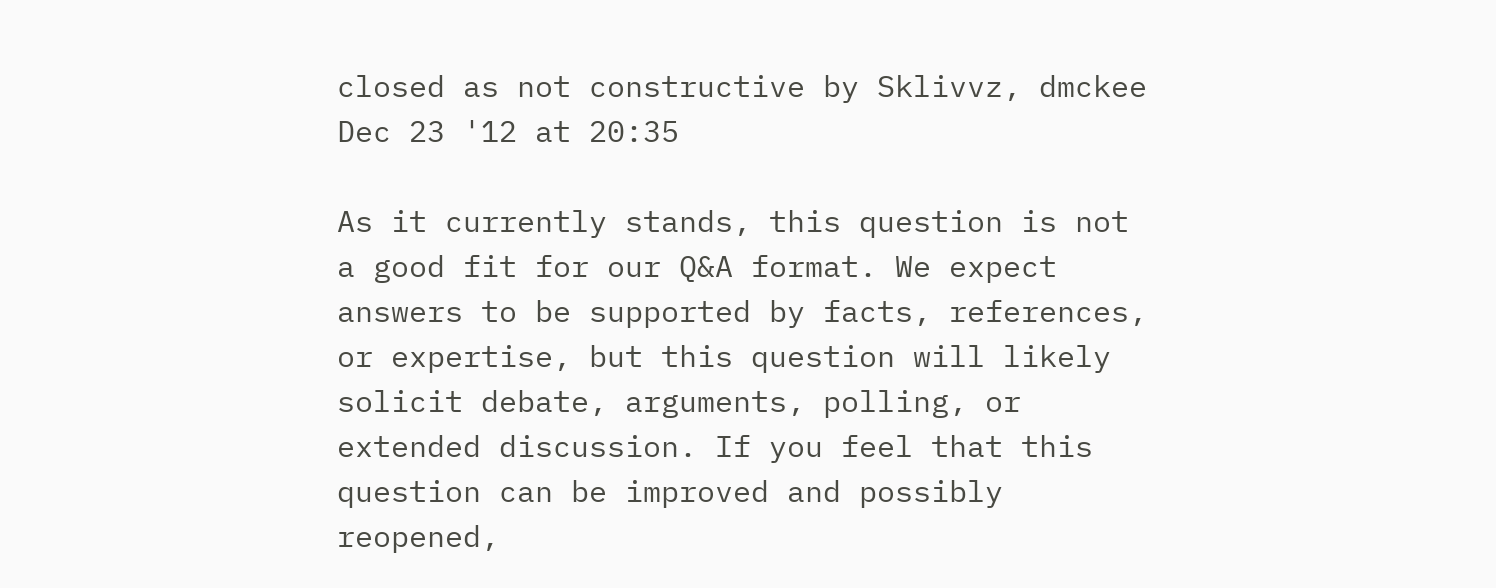closed as not constructive by Sklivvz, dmckee Dec 23 '12 at 20:35

As it currently stands, this question is not a good fit for our Q&A format. We expect answers to be supported by facts, references, or expertise, but this question will likely solicit debate, arguments, polling, or extended discussion. If you feel that this question can be improved and possibly reopened,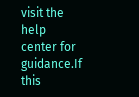visit the help center for guidance.If this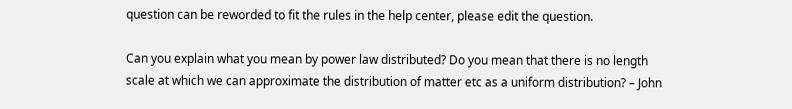question can be reworded to fit the rules in the help center, please edit the question.

Can you explain what you mean by power law distributed? Do you mean that there is no length scale at which we can approximate the distribution of matter etc as a uniform distribution? – John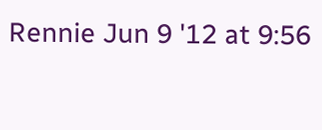Rennie Jun 9 '12 at 9:56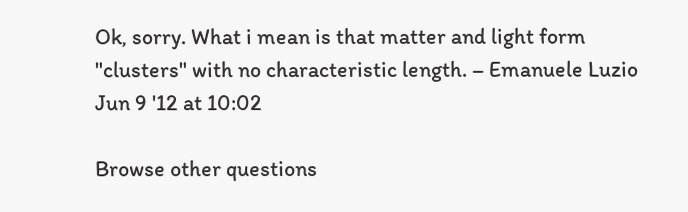Ok, sorry. What i mean is that matter and light form "clusters" with no characteristic length. – Emanuele Luzio Jun 9 '12 at 10:02

Browse other questions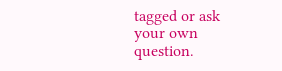tagged or ask your own question.